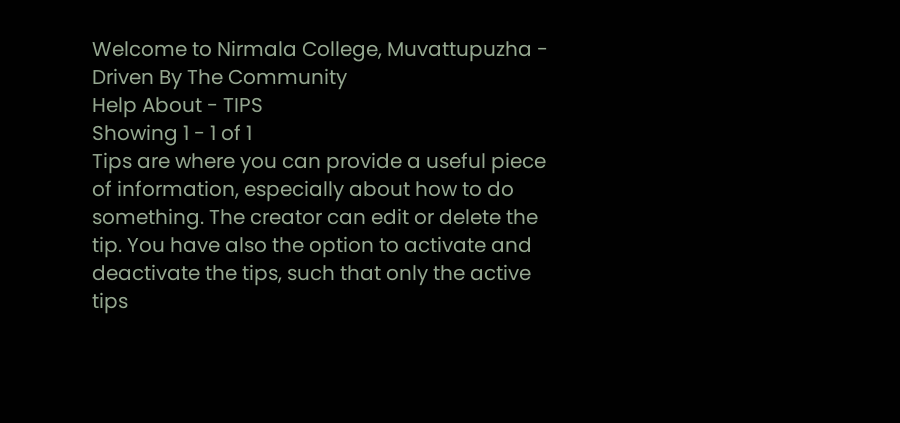Welcome to Nirmala College, Muvattupuzha - Driven By The Community
Help About - TIPS
Showing 1 - 1 of 1
Tips are where you can provide a useful piece of information, especially about how to do something. The creator can edit or delete the tip. You have also the option to activate and deactivate the tips, such that only the active tips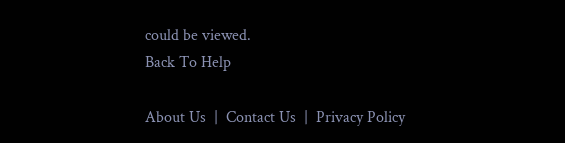could be viewed.
Back To Help

About Us  |  Contact Us  |  Privacy Policy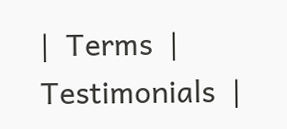|  Terms  |  Testimonials  |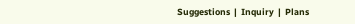Suggestions  |  Inquiry  |  Plans